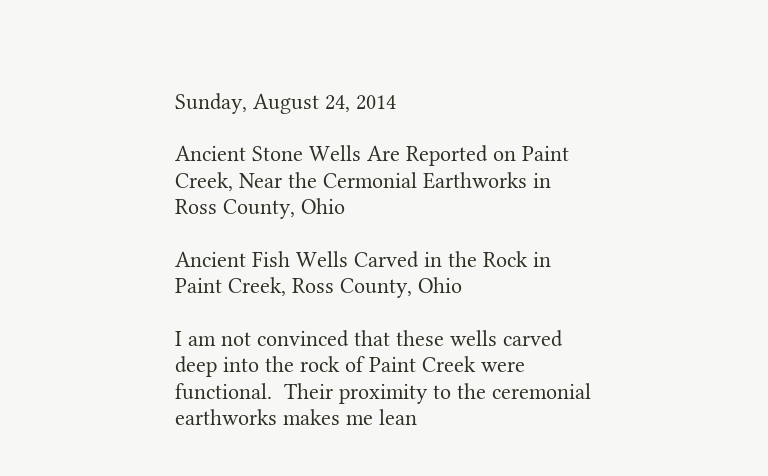Sunday, August 24, 2014

Ancient Stone Wells Are Reported on Paint Creek, Near the Cermonial Earthworks in Ross County, Ohio

Ancient Fish Wells Carved in the Rock in Paint Creek, Ross County, Ohio

I am not convinced that these wells carved deep into the rock of Paint Creek were functional.  Their proximity to the ceremonial earthworks makes me lean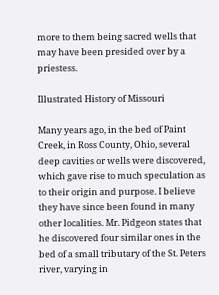more to them being sacred wells that may have been presided over by a priestess.

Illustrated History of Missouri

Many years ago, in the bed of Paint Creek, in Ross County, Ohio, several deep cavities or wells were discovered, which gave rise to much speculation as to their origin and purpose. I believe they have since been found in many other localities. Mr. Pidgeon states that he discovered four similar ones in the bed of a small tributary of the St. Peters river, varying in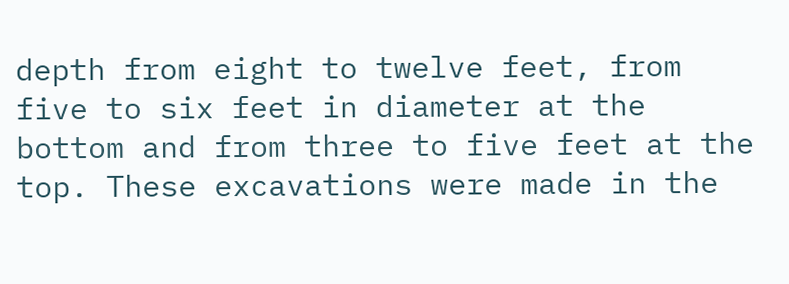depth from eight to twelve feet, from five to six feet in diameter at the bottom and from three to five feet at the top. These excavations were made in the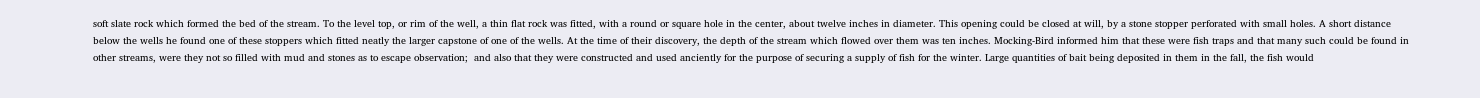soft slate rock which formed the bed of the stream. To the level top, or rim of the well, a thin flat rock was fitted, with a round or square hole in the center, about twelve inches in diameter. This opening could be closed at will, by a stone stopper perforated with small holes. A short distance below the wells he found one of these stoppers which fitted neatly the larger capstone of one of the wells. At the time of their discovery, the depth of the stream which flowed over them was ten inches. Mocking-Bird informed him that these were fish traps and that many such could be found in other streams, were they not so filled with mud and stones as to escape observation;  and also that they were constructed and used anciently for the purpose of securing a supply of fish for the winter. Large quantities of bait being deposited in them in the fall, the fish would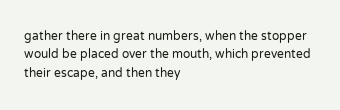gather there in great numbers, when the stopper would be placed over the mouth, which prevented their escape, and then they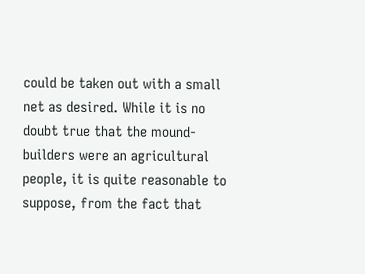could be taken out with a small net as desired. While it is no doubt true that the mound-builders were an agricultural people, it is quite reasonable to suppose, from the fact that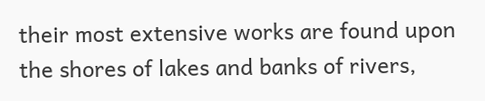their most extensive works are found upon the shores of lakes and banks of rivers,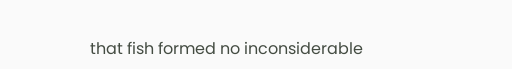that fish formed no inconsiderable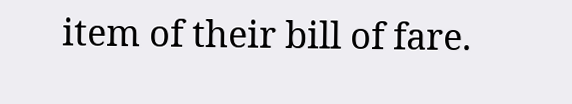item of their bill of fare.